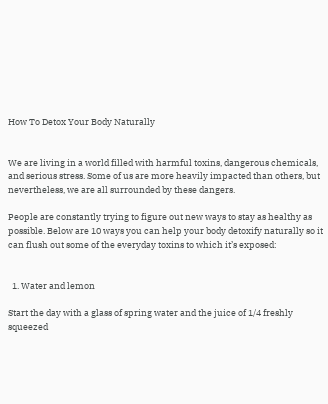How To Detox Your Body Naturally


We are living in a world filled with harmful toxins, dangerous chemicals, and serious stress. Some of us are more heavily impacted than others, but nevertheless, we are all surrounded by these dangers.

People are constantly trying to figure out new ways to stay as healthy as possible. Below are 10 ways you can help your body detoxify naturally so it can flush out some of the everyday toxins to which it’s exposed:


  1. Water and lemon

Start the day with a glass of spring water and the juice of 1/4 freshly squeezed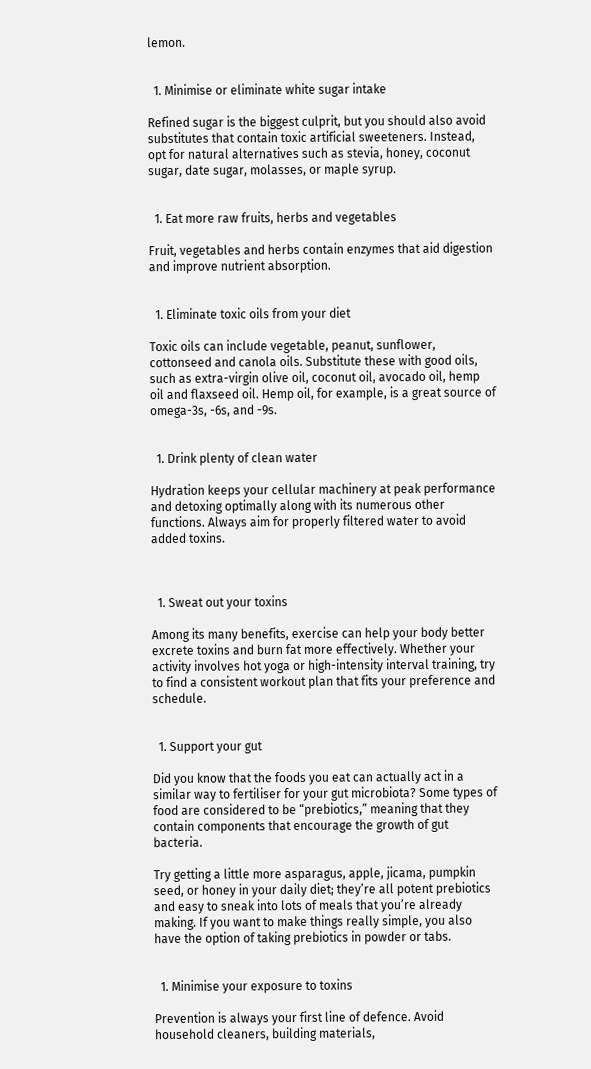lemon.


  1. Minimise or eliminate white sugar intake

Refined sugar is the biggest culprit, but you should also avoid substitutes that contain toxic artificial sweeteners. Instead, opt for natural alternatives such as stevia, honey, coconut sugar, date sugar, molasses, or maple syrup.


  1. Eat more raw fruits, herbs and vegetables

Fruit, vegetables and herbs contain enzymes that aid digestion and improve nutrient absorption.


  1. Eliminate toxic oils from your diet

Toxic oils can include vegetable, peanut, sunflower, cottonseed and canola oils. Substitute these with good oils, such as extra-virgin olive oil, coconut oil, avocado oil, hemp oil and flaxseed oil. Hemp oil, for example, is a great source of omega-3s, -6s, and -9s.


  1. Drink plenty of clean water

Hydration keeps your cellular machinery at peak performance and detoxing optimally along with its numerous other functions. Always aim for properly filtered water to avoid added toxins.



  1. Sweat out your toxins

Among its many benefits, exercise can help your body better excrete toxins and burn fat more effectively. Whether your activity involves hot yoga or high-intensity interval training, try to find a consistent workout plan that fits your preference and schedule.


  1. Support your gut

Did you know that the foods you eat can actually act in a similar way to fertiliser for your gut microbiota? Some types of food are considered to be “prebiotics,” meaning that they contain components that encourage the growth of gut bacteria.

Try getting a little more asparagus, apple, jicama, pumpkin seed, or honey in your daily diet; they’re all potent prebiotics and easy to sneak into lots of meals that you’re already making. If you want to make things really simple, you also have the option of taking prebiotics in powder or tabs.


  1. Minimise your exposure to toxins

Prevention is always your first line of defence. Avoid household cleaners, building materials,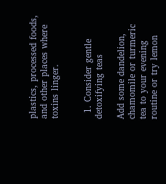plastics, processed foods, and other places where toxins linger.


  1. Consider gentle detoxifying teas

Add some dandelion, chamomile or turmeric tea to your evening routine or try lemon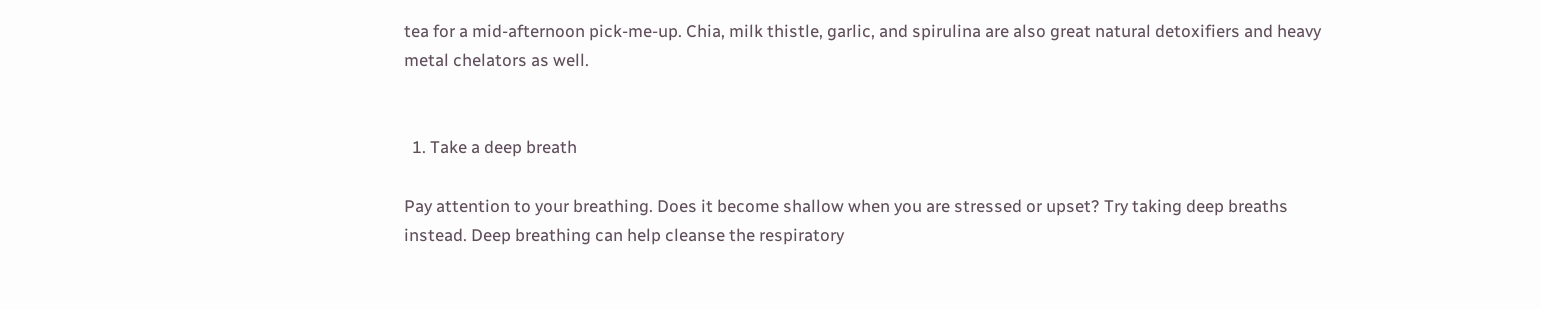tea for a mid-afternoon pick-me-up. Chia, milk thistle, garlic, and spirulina are also great natural detoxifiers and heavy metal chelators as well.


  1. Take a deep breath

Pay attention to your breathing. Does it become shallow when you are stressed or upset? Try taking deep breaths instead. Deep breathing can help cleanse the respiratory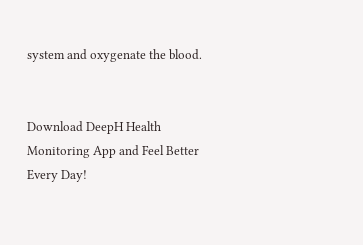system and oxygenate the blood.


Download DeepH Health Monitoring App and Feel Better Every Day!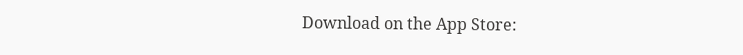Download on the App Store: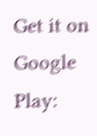Get it on Google Play: